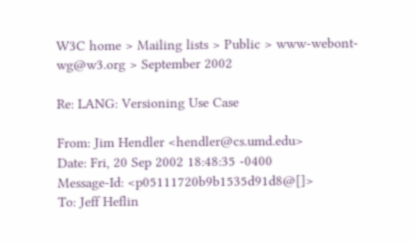W3C home > Mailing lists > Public > www-webont-wg@w3.org > September 2002

Re: LANG: Versioning Use Case

From: Jim Hendler <hendler@cs.umd.edu>
Date: Fri, 20 Sep 2002 18:48:35 -0400
Message-Id: <p05111720b9b1535d91d8@[]>
To: Jeff Heflin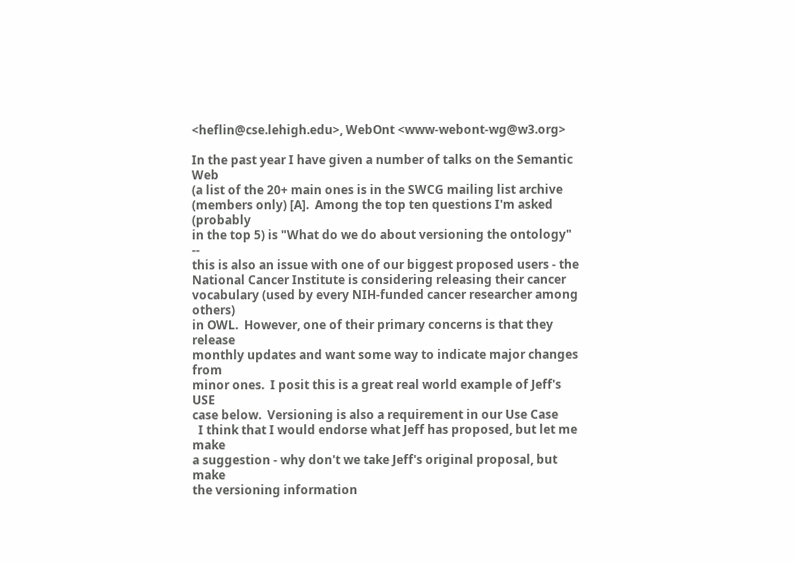<heflin@cse.lehigh.edu>, WebOnt <www-webont-wg@w3.org>

In the past year I have given a number of talks on the Semantic Web
(a list of the 20+ main ones is in the SWCG mailing list archive
(members only) [A].  Among the top ten questions I'm asked (probably
in the top 5) is "What do we do about versioning the ontology" --
this is also an issue with one of our biggest proposed users - the
National Cancer Institute is considering releasing their cancer
vocabulary (used by every NIH-funded cancer researcher among others)
in OWL.  However, one of their primary concerns is that they release
monthly updates and want some way to indicate major changes from
minor ones.  I posit this is a great real world example of Jeff's USE
case below.  Versioning is also a requirement in our Use Case
  I think that I would endorse what Jeff has proposed, but let me make
a suggestion - why don't we take Jeff's original proposal, but make
the versioning information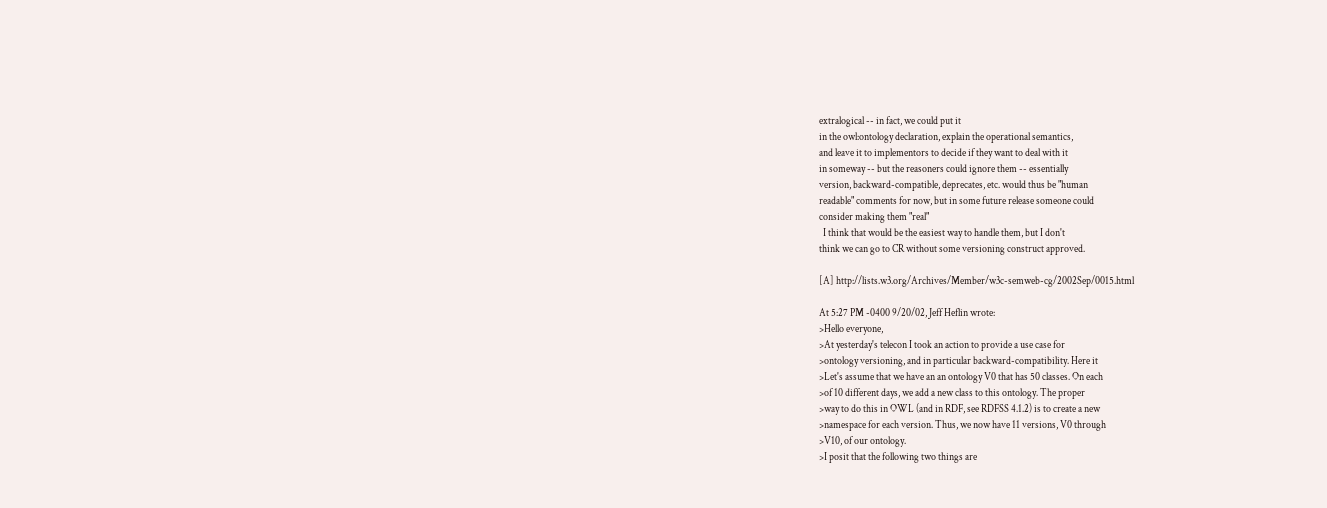extralogical -- in fact, we could put it
in the owl:ontology declaration, explain the operational semantics,
and leave it to implementors to decide if they want to deal with it
in someway -- but the reasoners could ignore them -- essentially
version, backward-compatible, deprecates, etc. would thus be "human
readable" comments for now, but in some future release someone could
consider making them "real"
  I think that would be the easiest way to handle them, but I don't
think we can go to CR without some versioning construct approved.

[A] http://lists.w3.org/Archives/Member/w3c-semweb-cg/2002Sep/0015.html

At 5:27 PM -0400 9/20/02, Jeff Heflin wrote:
>Hello everyone,
>At yesterday's telecon I took an action to provide a use case for
>ontology versioning, and in particular backward-compatibility. Here it
>Let's assume that we have an an ontology V0 that has 50 classes. On each
>of 10 different days, we add a new class to this ontology. The proper
>way to do this in OWL (and in RDF, see RDFSS 4.1.2) is to create a new
>namespace for each version. Thus, we now have 11 versions, V0 through
>V10, of our ontology.
>I posit that the following two things are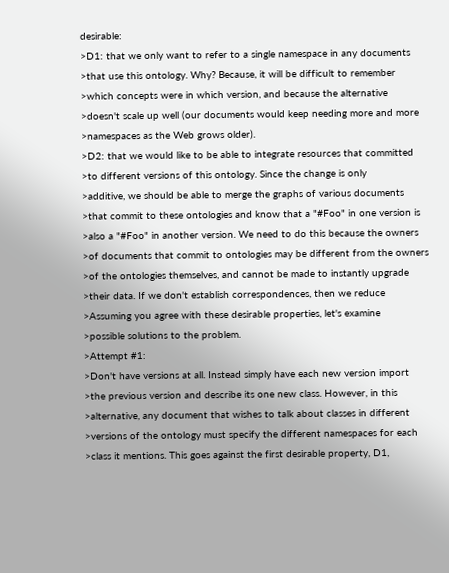desirable:
>D1: that we only want to refer to a single namespace in any documents
>that use this ontology. Why? Because, it will be difficult to remember
>which concepts were in which version, and because the alternative
>doesn't scale up well (our documents would keep needing more and more
>namespaces as the Web grows older).
>D2: that we would like to be able to integrate resources that committed
>to different versions of this ontology. Since the change is only
>additive, we should be able to merge the graphs of various documents
>that commit to these ontologies and know that a "#Foo" in one version is
>also a "#Foo" in another version. We need to do this because the owners
>of documents that commit to ontologies may be different from the owners
>of the ontologies themselves, and cannot be made to instantly upgrade
>their data. If we don't establish correspondences, then we reduce
>Assuming you agree with these desirable properties, let's examine
>possible solutions to the problem.
>Attempt #1:
>Don't have versions at all. Instead simply have each new version import
>the previous version and describe its one new class. However, in this
>alternative, any document that wishes to talk about classes in different
>versions of the ontology must specify the different namespaces for each
>class it mentions. This goes against the first desirable property, D1,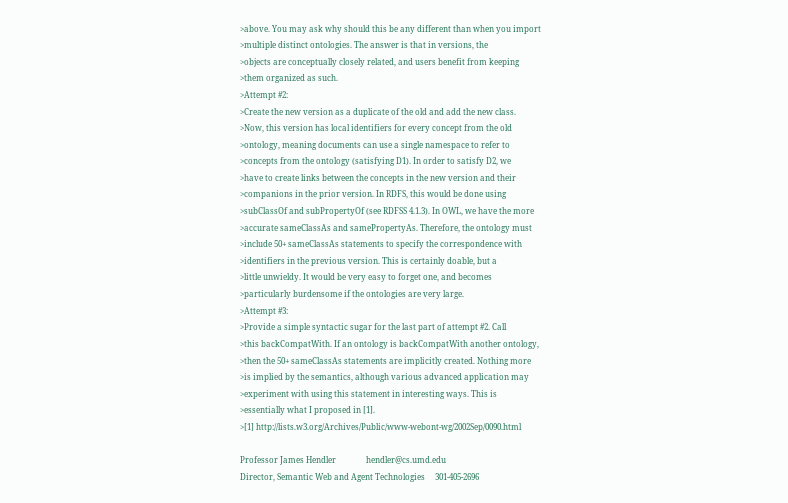>above. You may ask why should this be any different than when you import
>multiple distinct ontologies. The answer is that in versions, the
>objects are conceptually closely related, and users benefit from keeping
>them organized as such.
>Attempt #2:
>Create the new version as a duplicate of the old and add the new class.
>Now, this version has local identifiers for every concept from the old
>ontology, meaning documents can use a single namespace to refer to
>concepts from the ontology (satisfying D1). In order to satisfy D2, we
>have to create links between the concepts in the new version and their
>companions in the prior version. In RDFS, this would be done using
>subClassOf and subPropertyOf (see RDFSS 4.1.3). In OWL, we have the more
>accurate sameClassAs and samePropertyAs. Therefore, the ontology must
>include 50+ sameClassAs statements to specify the correspondence with
>identifiers in the previous version. This is certainly doable, but a
>little unwieldy. It would be very easy to forget one, and becomes
>particularly burdensome if the ontologies are very large.
>Attempt #3:
>Provide a simple syntactic sugar for the last part of attempt #2. Call
>this backCompatWith. If an ontology is backCompatWith another ontology,
>then the 50+ sameClassAs statements are implicitly created. Nothing more
>is implied by the semantics, although various advanced application may
>experiment with using this statement in interesting ways. This is
>essentially what I proposed in [1].
>[1] http://lists.w3.org/Archives/Public/www-webont-wg/2002Sep/0090.html

Professor James Hendler               hendler@cs.umd.edu
Director, Semantic Web and Agent Technologies     301-405-2696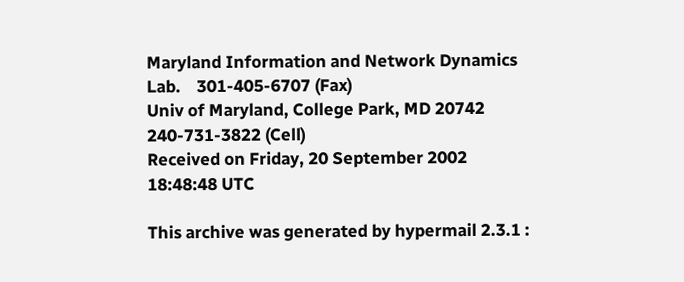Maryland Information and Network Dynamics Lab.    301-405-6707 (Fax)
Univ of Maryland, College Park, MD 20742      240-731-3822 (Cell)
Received on Friday, 20 September 2002 18:48:48 UTC

This archive was generated by hypermail 2.3.1 :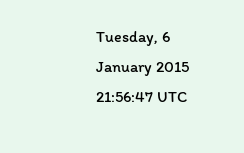Tuesday, 6 January 2015 21:56:47 UTC